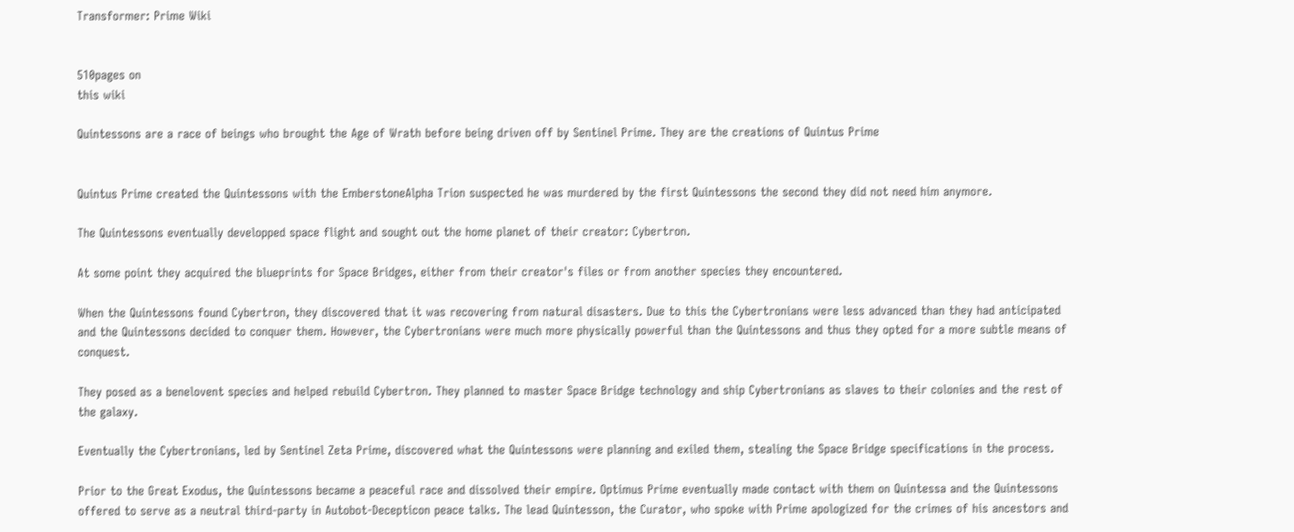Transformer: Prime Wiki


510pages on
this wiki

Quintessons are a race of beings who brought the Age of Wrath before being driven off by Sentinel Prime. They are the creations of Quintus Prime


Quintus Prime created the Quintessons with the EmberstoneAlpha Trion suspected he was murdered by the first Quintessons the second they did not need him anymore.

The Quintessons eventually developped space flight and sought out the home planet of their creator: Cybertron.

At some point they acquired the blueprints for Space Bridges, either from their creator's files or from another species they encountered.

When the Quintessons found Cybertron, they discovered that it was recovering from natural disasters. Due to this the Cybertronians were less advanced than they had anticipated and the Quintessons decided to conquer them. However, the Cybertronians were much more physically powerful than the Quintessons and thus they opted for a more subtle means of conquest.

They posed as a benelovent species and helped rebuild Cybertron. They planned to master Space Bridge technology and ship Cybertronians as slaves to their colonies and the rest of the galaxy.

Eventually the Cybertronians, led by Sentinel Zeta Prime, discovered what the Quintessons were planning and exiled them, stealing the Space Bridge specifications in the process.

Prior to the Great Exodus, the Quintessons became a peaceful race and dissolved their empire. Optimus Prime eventually made contact with them on Quintessa and the Quintessons offered to serve as a neutral third-party in Autobot-Decepticon peace talks. The lead Quintesson, the Curator, who spoke with Prime apologized for the crimes of his ancestors and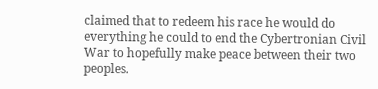claimed that to redeem his race he would do everything he could to end the Cybertronian Civil War to hopefully make peace between their two peoples.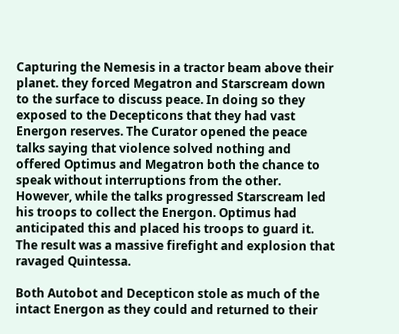Capturing the Nemesis in a tractor beam above their planet. they forced Megatron and Starscream down to the surface to discuss peace. In doing so they exposed to the Decepticons that they had vast Energon reserves. The Curator opened the peace talks saying that violence solved nothing and offered Optimus and Megatron both the chance to speak without interruptions from the other. However, while the talks progressed Starscream led his troops to collect the Energon. Optimus had anticipated this and placed his troops to guard it. The result was a massive firefight and explosion that ravaged Quintessa.

Both Autobot and Decepticon stole as much of the intact Energon as they could and returned to their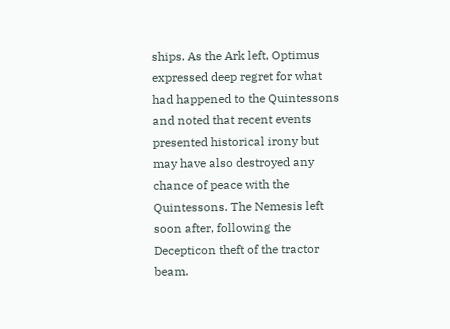ships. As the Ark left, Optimus expressed deep regret for what had happened to the Quintessons and noted that recent events presented historical irony but may have also destroyed any chance of peace with the Quintessons. The Nemesis left soon after, following the Decepticon theft of the tractor beam.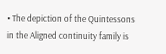• The depiction of the Quintessons in the Aligned continuity family is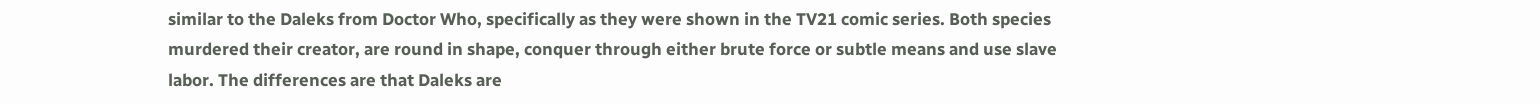similar to the Daleks from Doctor Who, specifically as they were shown in the TV21 comic series. Both species murdered their creator, are round in shape, conquer through either brute force or subtle means and use slave labor. The differences are that Daleks are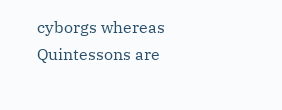cyborgs whereas Quintessons are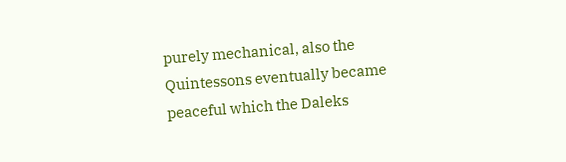purely mechanical, also the Quintessons eventually became peaceful which the Daleks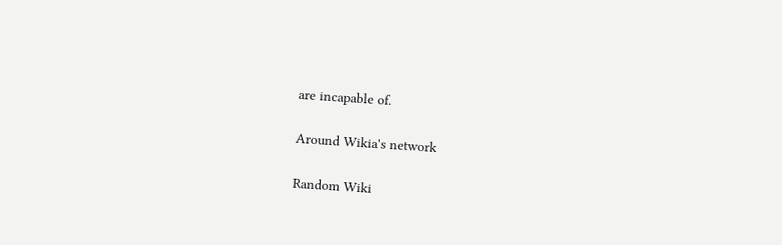are incapable of.

Around Wikia's network

Random Wiki